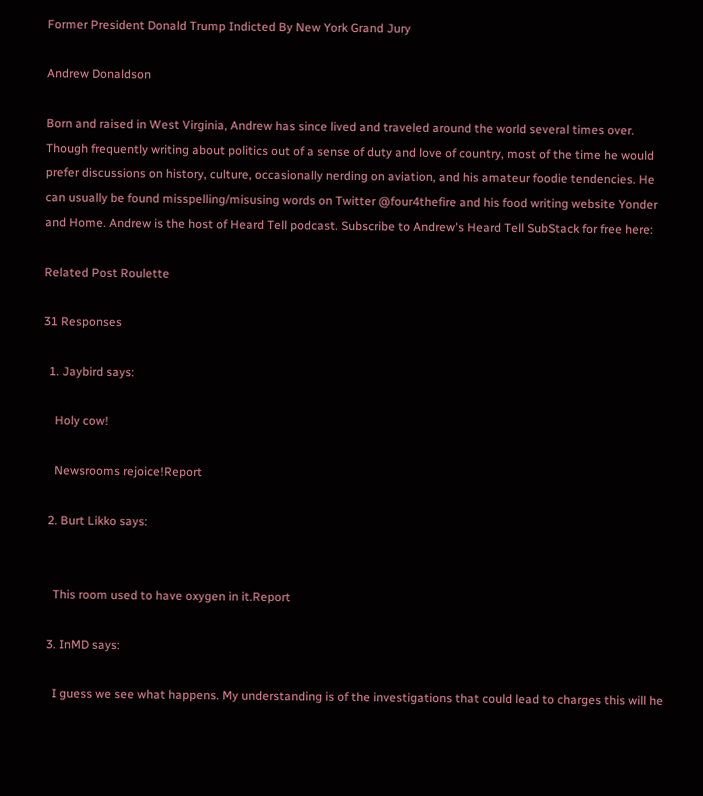Former President Donald Trump Indicted By New York Grand Jury

Andrew Donaldson

Born and raised in West Virginia, Andrew has since lived and traveled around the world several times over. Though frequently writing about politics out of a sense of duty and love of country, most of the time he would prefer discussions on history, culture, occasionally nerding on aviation, and his amateur foodie tendencies. He can usually be found misspelling/misusing words on Twitter @four4thefire and his food writing website Yonder and Home. Andrew is the host of Heard Tell podcast. Subscribe to Andrew's Heard Tell SubStack for free here:

Related Post Roulette

31 Responses

  1. Jaybird says:

    Holy cow!

    Newsrooms rejoice!Report

  2. Burt Likko says:


    This room used to have oxygen in it.Report

  3. InMD says:

    I guess we see what happens. My understanding is of the investigations that could lead to charges this will he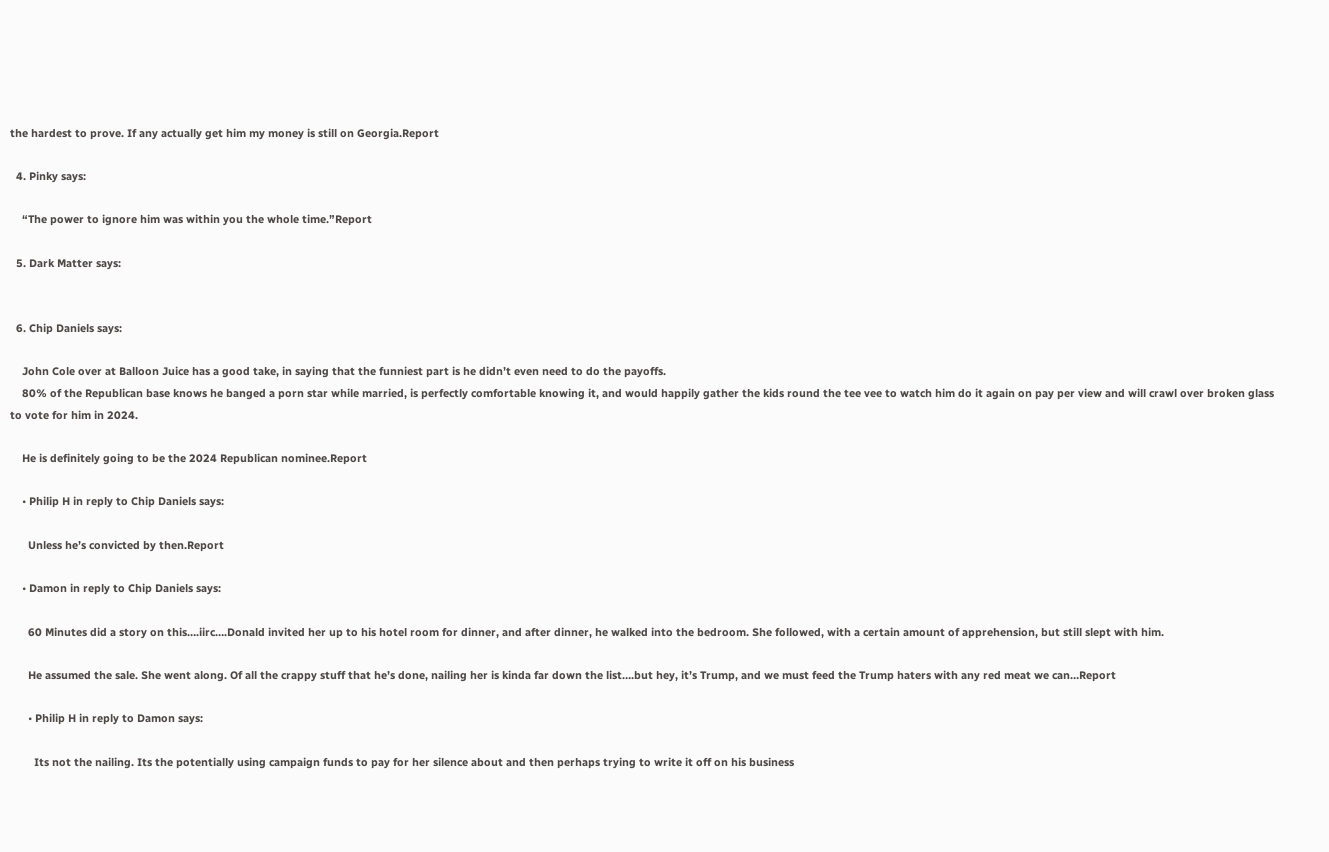the hardest to prove. If any actually get him my money is still on Georgia.Report

  4. Pinky says:

    “The power to ignore him was within you the whole time.”Report

  5. Dark Matter says:


  6. Chip Daniels says:

    John Cole over at Balloon Juice has a good take, in saying that the funniest part is he didn’t even need to do the payoffs.
    80% of the Republican base knows he banged a porn star while married, is perfectly comfortable knowing it, and would happily gather the kids round the tee vee to watch him do it again on pay per view and will crawl over broken glass to vote for him in 2024.

    He is definitely going to be the 2024 Republican nominee.Report

    • Philip H in reply to Chip Daniels says:

      Unless he’s convicted by then.Report

    • Damon in reply to Chip Daniels says:

      60 Minutes did a story on this….iirc….Donald invited her up to his hotel room for dinner, and after dinner, he walked into the bedroom. She followed, with a certain amount of apprehension, but still slept with him.

      He assumed the sale. She went along. Of all the crappy stuff that he’s done, nailing her is kinda far down the list….but hey, it’s Trump, and we must feed the Trump haters with any red meat we can…Report

      • Philip H in reply to Damon says:

        Its not the nailing. Its the potentially using campaign funds to pay for her silence about and then perhaps trying to write it off on his business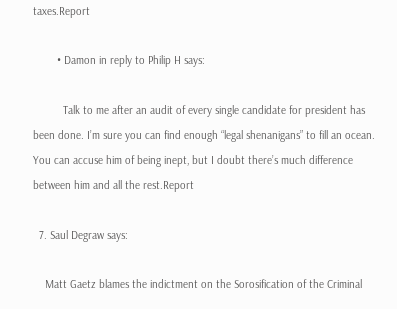taxes.Report

        • Damon in reply to Philip H says:

          Talk to me after an audit of every single candidate for president has been done. I’m sure you can find enough “legal shenanigans” to fill an ocean. You can accuse him of being inept, but I doubt there’s much difference between him and all the rest.Report

  7. Saul Degraw says:

    Matt Gaetz blames the indictment on the Sorosification of the Criminal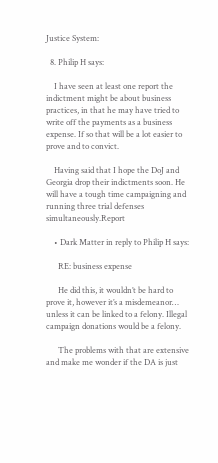Justice System:

  8. Philip H says:

    I have seen at least one report the indictment might be about business practices, in that he may have tried to write off the payments as a business expense. If so that will be a lot easier to prove and to convict.

    Having said that I hope the DoJ and Georgia drop their indictments soon. He will have a tough time campaigning and running three trial defenses simultaneously.Report

    • Dark Matter in reply to Philip H says:

      RE: business expense

      He did this, it wouldn’t be hard to prove it, however it’s a misdemeanor… unless it can be linked to a felony. Illegal campaign donations would be a felony.

      The problems with that are extensive and make me wonder if the DA is just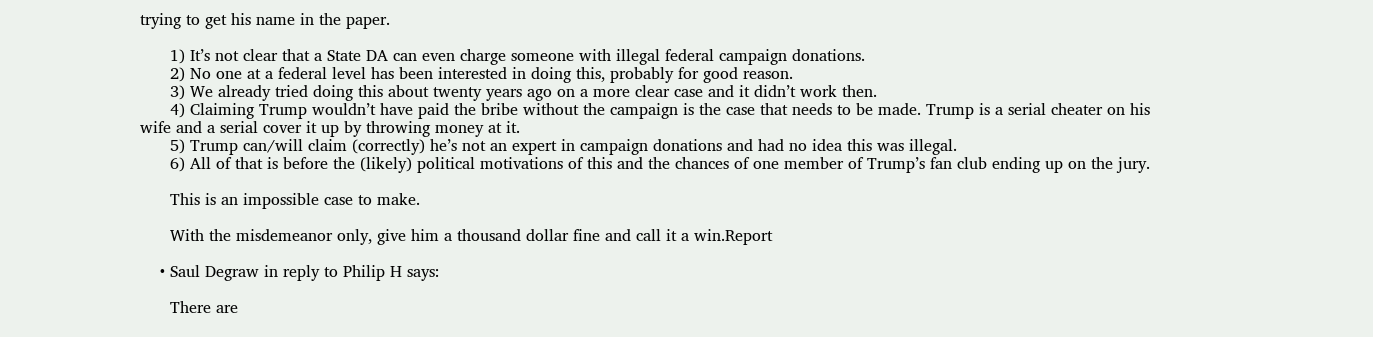trying to get his name in the paper.

      1) It’s not clear that a State DA can even charge someone with illegal federal campaign donations.
      2) No one at a federal level has been interested in doing this, probably for good reason.
      3) We already tried doing this about twenty years ago on a more clear case and it didn’t work then.
      4) Claiming Trump wouldn’t have paid the bribe without the campaign is the case that needs to be made. Trump is a serial cheater on his wife and a serial cover it up by throwing money at it.
      5) Trump can/will claim (correctly) he’s not an expert in campaign donations and had no idea this was illegal.
      6) All of that is before the (likely) political motivations of this and the chances of one member of Trump’s fan club ending up on the jury.

      This is an impossible case to make.

      With the misdemeanor only, give him a thousand dollar fine and call it a win.Report

    • Saul Degraw in reply to Philip H says:

      There are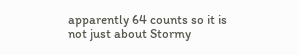apparently 64 counts so it is not just about Stormy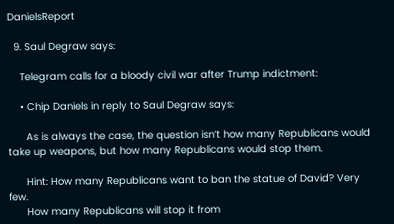DanielsReport

  9. Saul Degraw says:

    Telegram calls for a bloody civil war after Trump indictment:

    • Chip Daniels in reply to Saul Degraw says:

      As is always the case, the question isn’t how many Republicans would take up weapons, but how many Republicans would stop them.

      Hint: How many Republicans want to ban the statue of David? Very few.
      How many Republicans will stop it from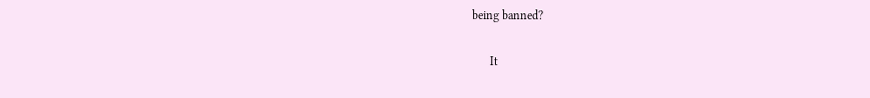being banned?

      It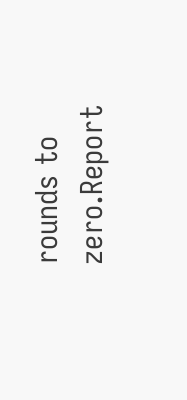rounds to zero.Report